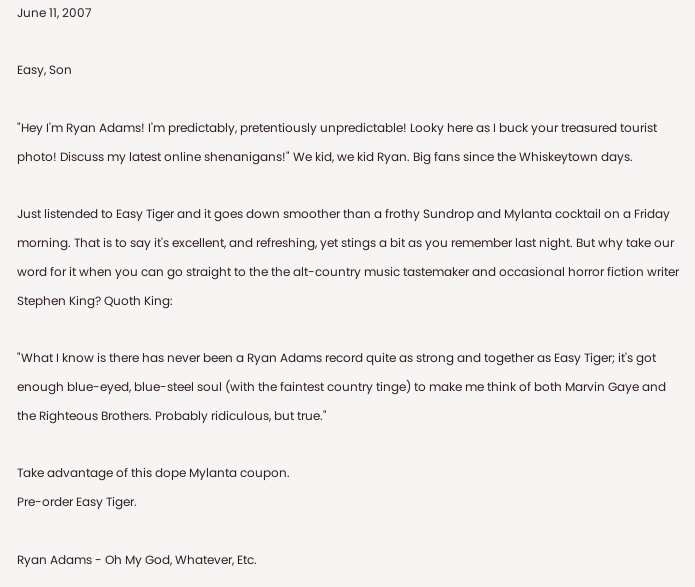June 11, 2007

Easy, Son

"Hey I'm Ryan Adams! I'm predictably, pretentiously unpredictable! Looky here as I buck your treasured tourist photo! Discuss my latest online shenanigans!" We kid, we kid Ryan. Big fans since the Whiskeytown days.

Just listended to Easy Tiger and it goes down smoother than a frothy Sundrop and Mylanta cocktail on a Friday morning. That is to say it's excellent, and refreshing, yet stings a bit as you remember last night. But why take our word for it when you can go straight to the the alt-country music tastemaker and occasional horror fiction writer Stephen King? Quoth King:

"What I know is there has never been a Ryan Adams record quite as strong and together as Easy Tiger; it's got enough blue-eyed, blue-steel soul (with the faintest country tinge) to make me think of both Marvin Gaye and the Righteous Brothers. Probably ridiculous, but true."

Take advantage of this dope Mylanta coupon.
Pre-order Easy Tiger.

Ryan Adams - Oh My God, Whatever, Etc.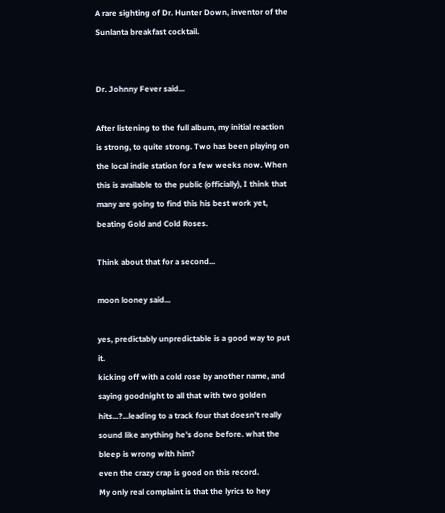A rare sighting of Dr. Hunter Down, inventor of the Sunlanta breakfast cocktail.


Dr. Johnny Fever said...

After listening to the full album, my initial reaction is strong, to quite strong. Two has been playing on the local indie station for a few weeks now. When this is available to the public (officially), I think that many are going to find this his best work yet, beating Gold and Cold Roses.

Think about that for a second...

moon looney said...

yes, predictably unpredictable is a good way to put it.
kicking off with a cold rose by another name, and saying goodnight to all that with two golden hits...?...leading to a track four that doesn't really sound like anything he's done before. what the bleep is wrong with him?
even the crazy crap is good on this record.
My only real complaint is that the lyrics to hey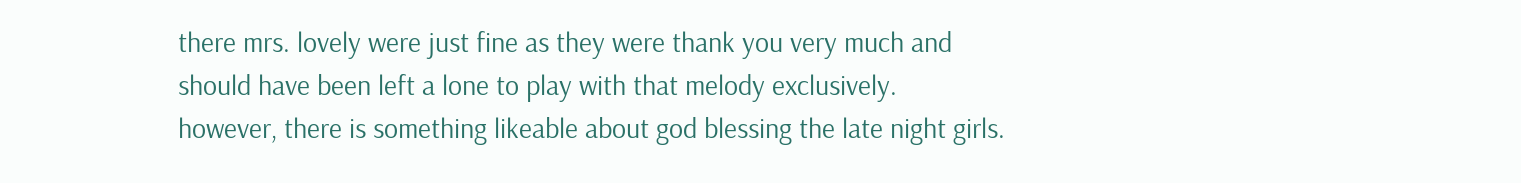there mrs. lovely were just fine as they were thank you very much and should have been left a lone to play with that melody exclusively.
however, there is something likeable about god blessing the late night girls.